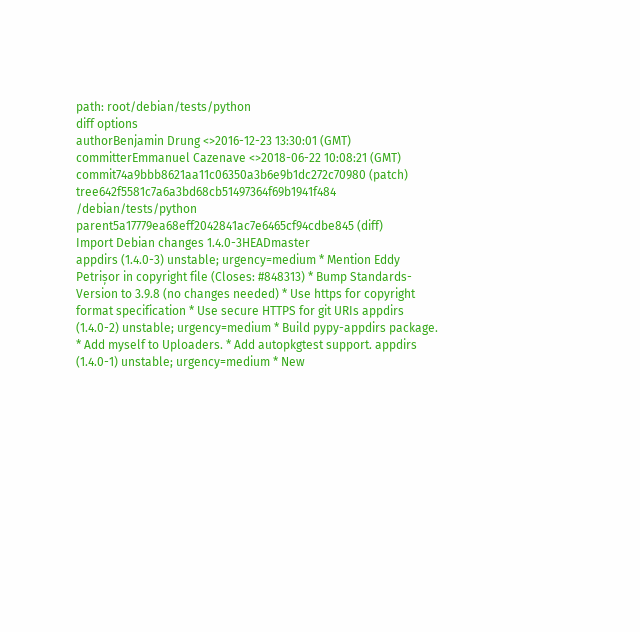path: root/debian/tests/python
diff options
authorBenjamin Drung <>2016-12-23 13:30:01 (GMT)
committerEmmanuel Cazenave <>2018-06-22 10:08:21 (GMT)
commit74a9bbb8621aa11c06350a3b6e9b1dc272c70980 (patch)
tree642f5581c7a6a3bd68cb51497364f69b1941f484 /debian/tests/python
parent5a17779ea68eff2042841ac7e6465cf94cdbe845 (diff)
Import Debian changes 1.4.0-3HEADmaster
appdirs (1.4.0-3) unstable; urgency=medium * Mention Eddy Petrișor in copyright file (Closes: #848313) * Bump Standards-Version to 3.9.8 (no changes needed) * Use https for copyright format specification * Use secure HTTPS for git URIs appdirs (1.4.0-2) unstable; urgency=medium * Build pypy-appdirs package. * Add myself to Uploaders. * Add autopkgtest support. appdirs (1.4.0-1) unstable; urgency=medium * New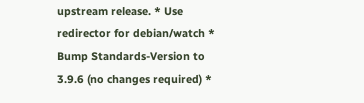upstream release. * Use redirector for debian/watch * Bump Standards-Version to 3.9.6 (no changes required) *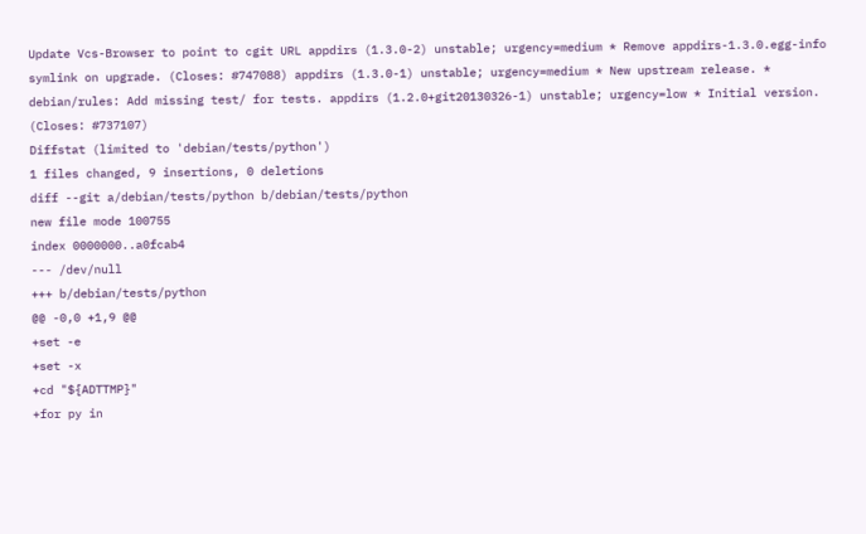Update Vcs-Browser to point to cgit URL appdirs (1.3.0-2) unstable; urgency=medium * Remove appdirs-1.3.0.egg-info symlink on upgrade. (Closes: #747088) appdirs (1.3.0-1) unstable; urgency=medium * New upstream release. * debian/rules: Add missing test/ for tests. appdirs (1.2.0+git20130326-1) unstable; urgency=low * Initial version. (Closes: #737107)
Diffstat (limited to 'debian/tests/python')
1 files changed, 9 insertions, 0 deletions
diff --git a/debian/tests/python b/debian/tests/python
new file mode 100755
index 0000000..a0fcab4
--- /dev/null
+++ b/debian/tests/python
@@ -0,0 +1,9 @@
+set -e
+set -x
+cd "${ADTTMP}"
+for py in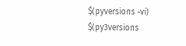$(pyversions -vi) $(py3versions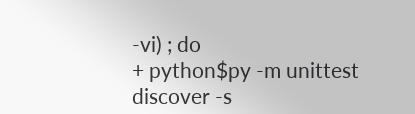-vi) ; do
+ python$py -m unittest discover -s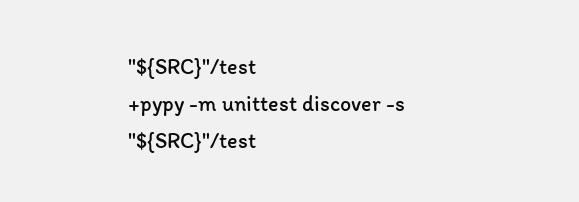"${SRC}"/test
+pypy -m unittest discover -s "${SRC}"/test